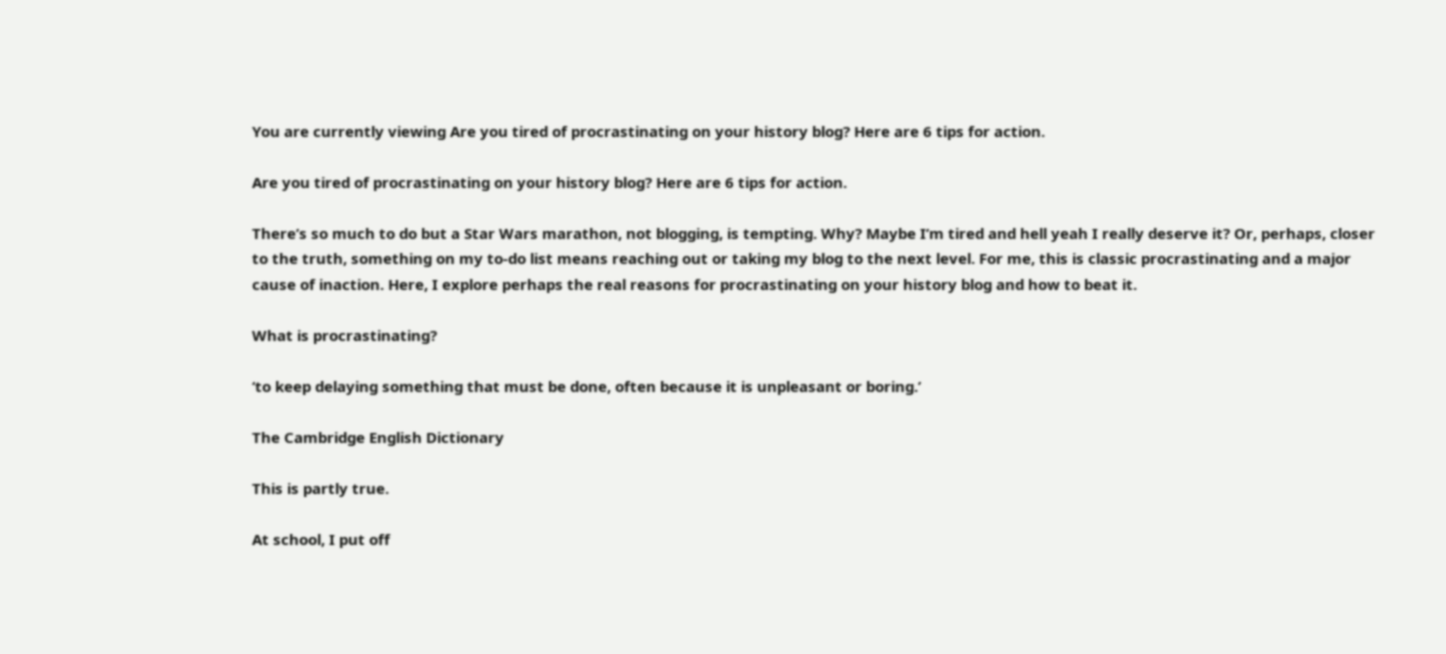You are currently viewing Are you tired of procrastinating on your history blog? Here are 6 tips for action.

Are you tired of procrastinating on your history blog? Here are 6 tips for action.

There’s so much to do but a Star Wars marathon, not blogging, is tempting. Why? Maybe I’m tired and hell yeah I really deserve it? Or, perhaps, closer to the truth, something on my to-do list means reaching out or taking my blog to the next level. For me, this is classic procrastinating and a major cause of inaction. Here, I explore perhaps the real reasons for procrastinating on your history blog and how to beat it.

What is procrastinating?

‘to keep delaying something that must be done, often because it is unpleasant or boring.’

The Cambridge English Dictionary

This is partly true.

At school, I put off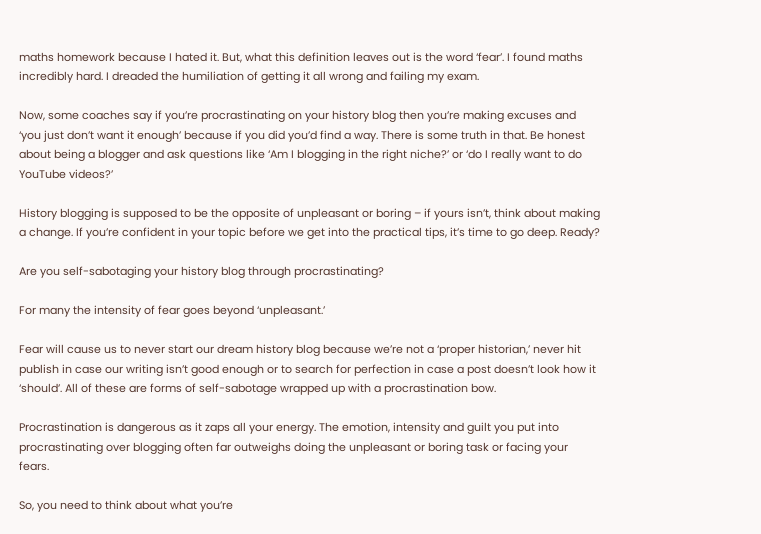maths homework because I hated it. But, what this definition leaves out is the word ‘fear’. I found maths incredibly hard. I dreaded the humiliation of getting it all wrong and failing my exam.

Now, some coaches say if you’re procrastinating on your history blog then you’re making excuses and ‘you just don’t want it enough’ because if you did you’d find a way. There is some truth in that. Be honest about being a blogger and ask questions like ‘Am I blogging in the right niche?’ or ‘do I really want to do YouTube videos?’

History blogging is supposed to be the opposite of unpleasant or boring – if yours isn’t, think about making a change. If you’re confident in your topic before we get into the practical tips, it’s time to go deep. Ready?

Are you self-sabotaging your history blog through procrastinating?

For many the intensity of fear goes beyond ‘unpleasant.’

Fear will cause us to never start our dream history blog because we’re not a ‘proper historian,’ never hit publish in case our writing isn’t good enough or to search for perfection in case a post doesn’t look how it ‘should’. All of these are forms of self-sabotage wrapped up with a procrastination bow.

Procrastination is dangerous as it zaps all your energy. The emotion, intensity and guilt you put into procrastinating over blogging often far outweighs doing the unpleasant or boring task or facing your fears.

So, you need to think about what you’re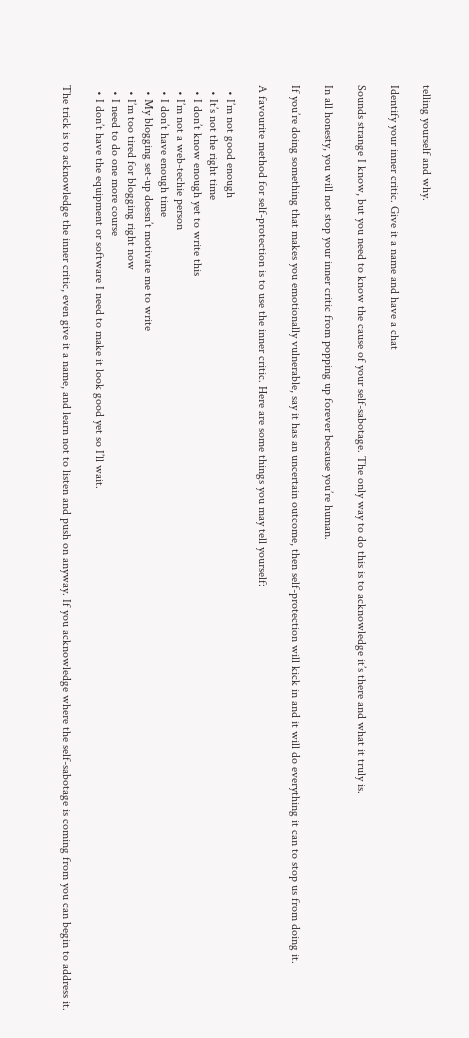telling yourself and why.

Identify your inner critic. Give it a name and have a chat

Sounds strange I know, but you need to know the cause of your self-sabotage. The only way to do this is to acknowledge it’s there and what it truly is.

In all honesty, you will not stop your inner critic from popping up forever because you’re human.

If you’re doing something that makes you emotionally vulnerable, say it has an uncertain outcome, then self-protection will kick in and it will do everything it can to stop us from doing it.

A favourite method for self-protection is to use the inner critic. Here are some things you may tell yourself:

  • I’m not good enough
  • It’s not the right time
  • I don’t know enough yet to write this
  • I’m not a web-techie person
  • I don’t have enough time
  • My blogging set-up doesn’t motivate me to write
  • I’m too tired for blogging right now
  • I need to do one more course
  • I don’t have the equipment or software I need to make it look good yet so I’ll wait.

The trick is to acknowledge the inner critic, even give it a name, and learn not to listen and push on anyway. If you acknowledge where the self-sabotage is coming from you can begin to address it.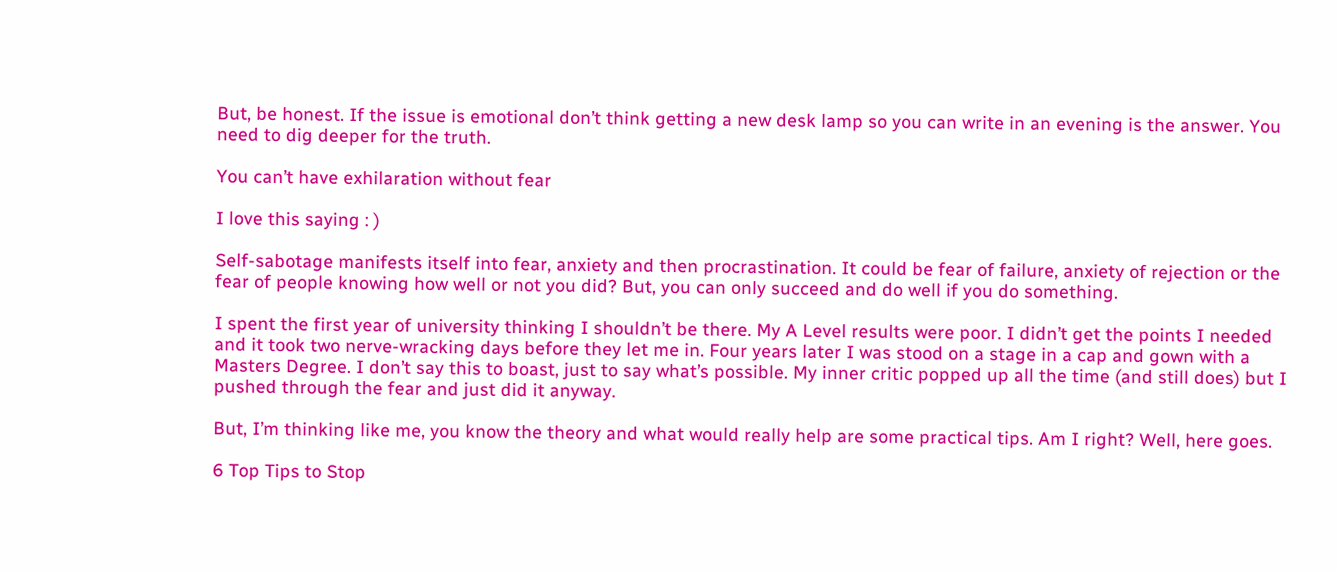But, be honest. If the issue is emotional don’t think getting a new desk lamp so you can write in an evening is the answer. You need to dig deeper for the truth.

You can’t have exhilaration without fear

I love this saying : )

Self-sabotage manifests itself into fear, anxiety and then procrastination. It could be fear of failure, anxiety of rejection or the fear of people knowing how well or not you did? But, you can only succeed and do well if you do something.

I spent the first year of university thinking I shouldn’t be there. My A Level results were poor. I didn’t get the points I needed and it took two nerve-wracking days before they let me in. Four years later I was stood on a stage in a cap and gown with a Masters Degree. I don’t say this to boast, just to say what’s possible. My inner critic popped up all the time (and still does) but I pushed through the fear and just did it anyway.

But, I’m thinking like me, you know the theory and what would really help are some practical tips. Am I right? Well, here goes.

6 Top Tips to Stop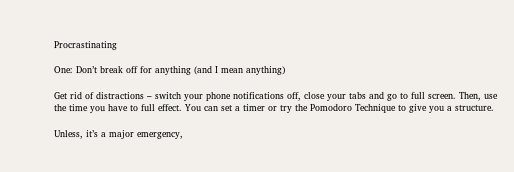Procrastinating

One: Don’t break off for anything (and I mean anything)

Get rid of distractions – switch your phone notifications off, close your tabs and go to full screen. Then, use the time you have to full effect. You can set a timer or try the Pomodoro Technique to give you a structure.

Unless, it’s a major emergency,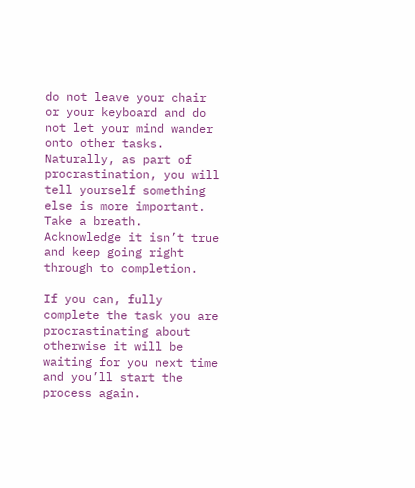do not leave your chair or your keyboard and do not let your mind wander onto other tasks. Naturally, as part of procrastination, you will tell yourself something else is more important. Take a breath. Acknowledge it isn’t true and keep going right through to completion.

If you can, fully complete the task you are procrastinating about otherwise it will be waiting for you next time and you’ll start the process again.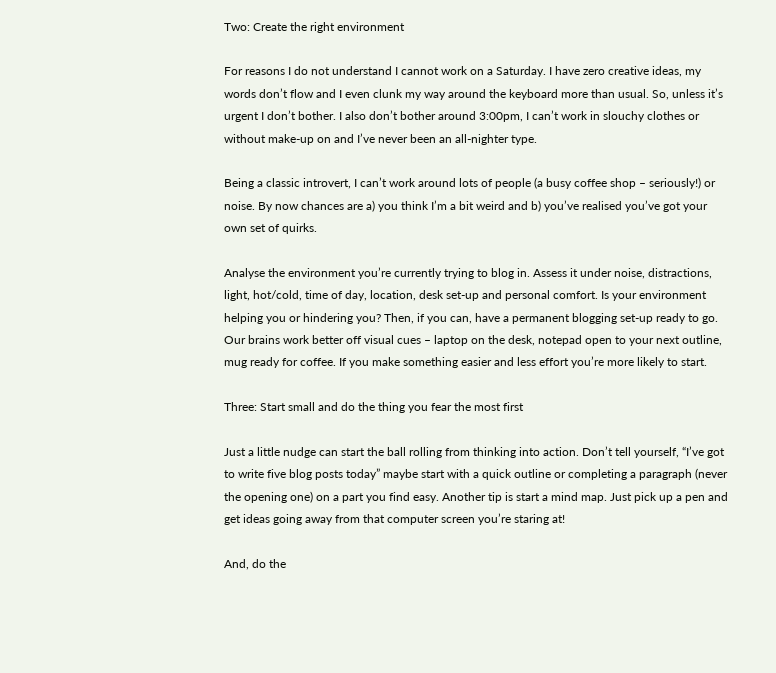Two: Create the right environment

For reasons I do not understand I cannot work on a Saturday. I have zero creative ideas, my words don’t flow and I even clunk my way around the keyboard more than usual. So, unless it’s urgent I don’t bother. I also don’t bother around 3:00pm, I can’t work in slouchy clothes or without make-up on and I’ve never been an all-nighter type.

Being a classic introvert, I can’t work around lots of people (a busy coffee shop – seriously!) or noise. By now chances are a) you think I’m a bit weird and b) you’ve realised you’ve got your own set of quirks.

Analyse the environment you’re currently trying to blog in. Assess it under noise, distractions, light, hot/cold, time of day, location, desk set-up and personal comfort. Is your environment helping you or hindering you? Then, if you can, have a permanent blogging set-up ready to go. Our brains work better off visual cues – laptop on the desk, notepad open to your next outline, mug ready for coffee. If you make something easier and less effort you’re more likely to start.

Three: Start small and do the thing you fear the most first

Just a little nudge can start the ball rolling from thinking into action. Don’t tell yourself, “I’ve got to write five blog posts today” maybe start with a quick outline or completing a paragraph (never the opening one) on a part you find easy. Another tip is start a mind map. Just pick up a pen and get ideas going away from that computer screen you’re staring at!

And, do the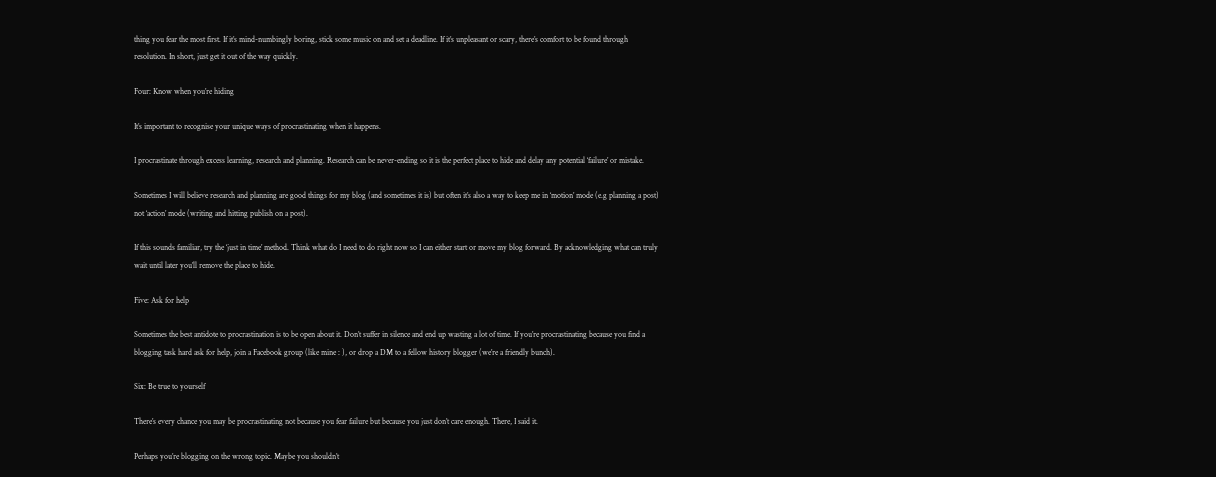thing you fear the most first. If it’s mind-numbingly boring, stick some music on and set a deadline. If it’s unpleasant or scary, there’s comfort to be found through resolution. In short, just get it out of the way quickly.

Four: Know when you’re hiding

It’s important to recognise your unique ways of procrastinating when it happens.

I procrastinate through excess learning, research and planning. Research can be never-ending so it is the perfect place to hide and delay any potential ‘failure’ or mistake.

Sometimes I will believe research and planning are good things for my blog (and sometimes it is) but often it’s also a way to keep me in ‘motion’ mode (e.g planning a post) not ‘action’ mode (writing and hitting publish on a post).

If this sounds familiar, try the ‘just in time’ method. Think what do I need to do right now so I can either start or move my blog forward. By acknowledging what can truly wait until later you’ll remove the place to hide.

Five: Ask for help

Sometimes the best antidote to procrastination is to be open about it. Don’t suffer in silence and end up wasting a lot of time. If you’re procrastinating because you find a blogging task hard ask for help, join a Facebook group (like mine : ), or drop a DM to a fellow history blogger (we’re a friendly bunch).

Six: Be true to yourself

There’s every chance you may be procrastinating not because you fear failure but because you just don’t care enough. There, I said it.

Perhaps you’re blogging on the wrong topic. Maybe you shouldn’t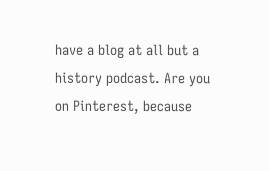have a blog at all but a history podcast. Are you on Pinterest, because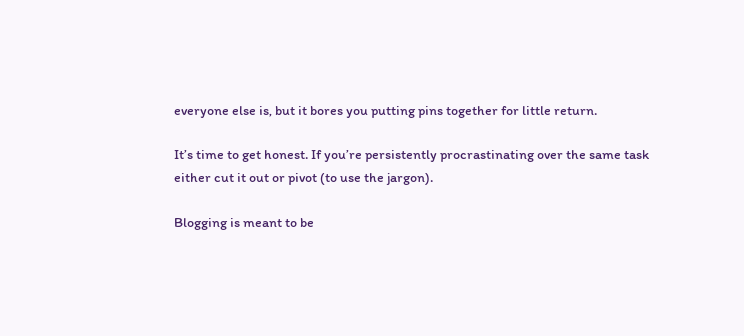everyone else is, but it bores you putting pins together for little return.

It’s time to get honest. If you’re persistently procrastinating over the same task either cut it out or pivot (to use the jargon).

Blogging is meant to be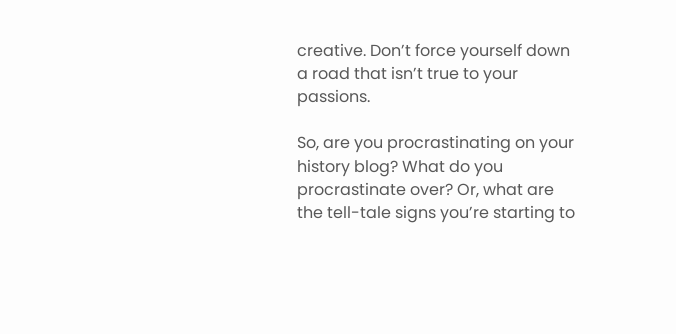creative. Don’t force yourself down a road that isn’t true to your passions.

So, are you procrastinating on your history blog? What do you procrastinate over? Or, what are the tell-tale signs you’re starting to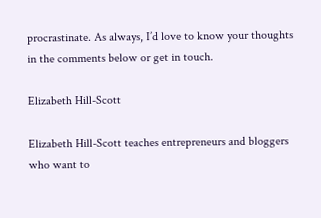procrastinate. As always, I’d love to know your thoughts in the comments below or get in touch.

Elizabeth Hill-Scott

Elizabeth Hill-Scott teaches entrepreneurs and bloggers who want to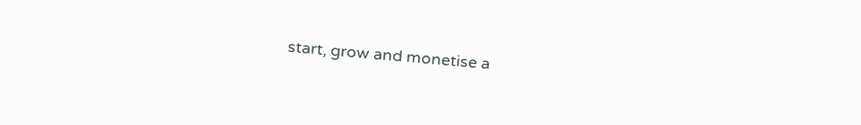start, grow and monetise a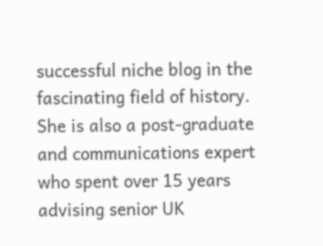successful niche blog in the fascinating field of history. She is also a post-graduate and communications expert who spent over 15 years advising senior UK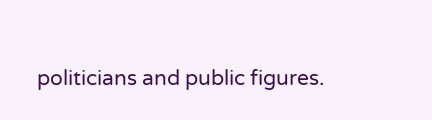politicians and public figures.